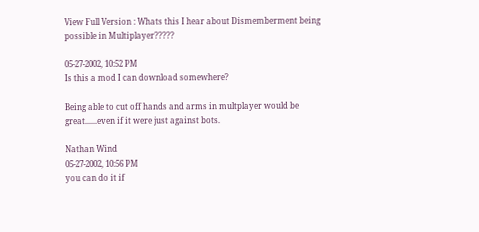View Full Version : Whats this I hear about Dismemberment being possible in Multiplayer?????

05-27-2002, 10:52 PM
Is this a mod I can download somewhere?

Being able to cut off hands and arms in multplayer would be great......even if it were just against bots.

Nathan Wind
05-27-2002, 10:56 PM
you can do it if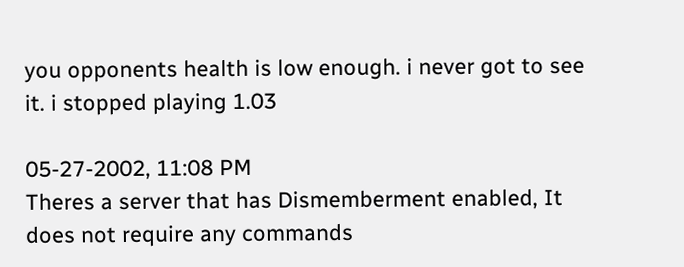you opponents health is low enough. i never got to see it. i stopped playing 1.03

05-27-2002, 11:08 PM
Theres a server that has Dismemberment enabled, It does not require any commands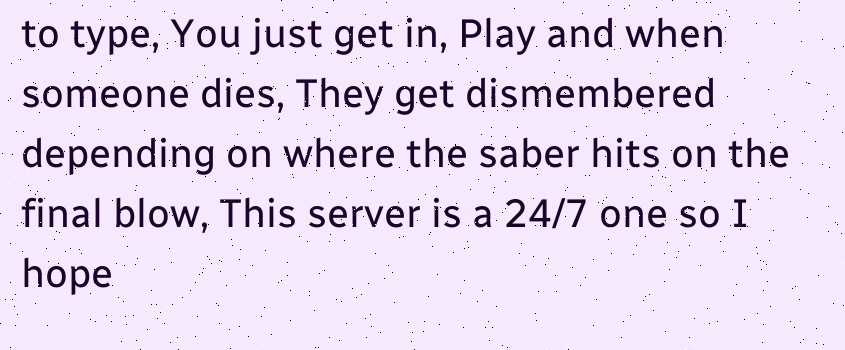to type, You just get in, Play and when someone dies, They get dismembered depending on where the saber hits on the final blow, This server is a 24/7 one so I hope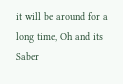it will be around for a long time, Oh and its Saber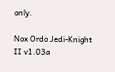only.

Nox Ordo Jedi-Knight II v1.03a